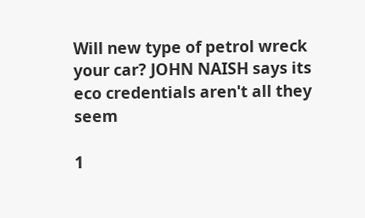Will new type of petrol wreck your car? JOHN NAISH says its eco credentials aren't all they seem

1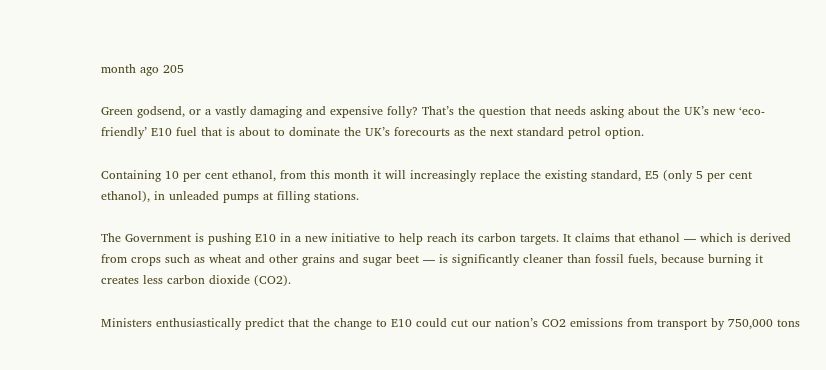month ago 205

Green godsend, or a vastly damaging and expensive folly? That’s the question that needs asking about the UK’s new ‘eco-friendly’ E10 fuel that is about to dominate the UK’s forecourts as the next standard petrol option.

Containing 10 per cent ethanol, from this month it will increasingly replace the existing standard, E5 (only 5 per cent ethanol), in unleaded pumps at filling stations.

The Government is pushing E10 in a new initiative to help reach its carbon targets. It claims that ethanol — which is derived from crops such as wheat and other grains and sugar beet — is significantly cleaner than fossil fuels, because burning it creates less carbon dioxide (CO2).

Ministers enthusiastically predict that the change to E10 could cut our nation’s CO2 emissions from transport by 750,000 tons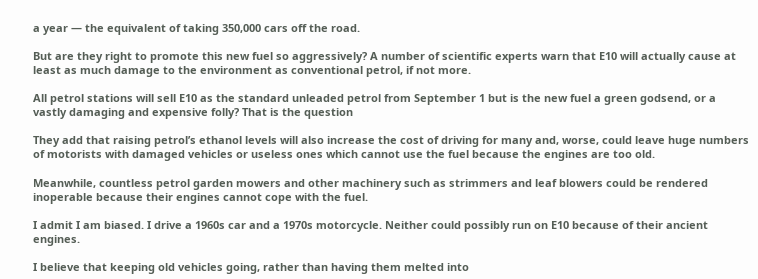a year — the equivalent of taking 350,000 cars off the road.

But are they right to promote this new fuel so aggressively? A number of scientific experts warn that E10 will actually cause at least as much damage to the environment as conventional petrol, if not more.

All petrol stations will sell E10 as the standard unleaded petrol from September 1 but is the new fuel a green godsend, or a vastly damaging and expensive folly? That is the question

They add that raising petrol’s ethanol levels will also increase the cost of driving for many and, worse, could leave huge numbers of motorists with damaged vehicles or useless ones which cannot use the fuel because the engines are too old.

Meanwhile, countless petrol garden mowers and other machinery such as strimmers and leaf blowers could be rendered inoperable because their engines cannot cope with the fuel.

I admit I am biased. I drive a 1960s car and a 1970s motorcycle. Neither could possibly run on E10 because of their ancient engines.

I believe that keeping old vehicles going, rather than having them melted into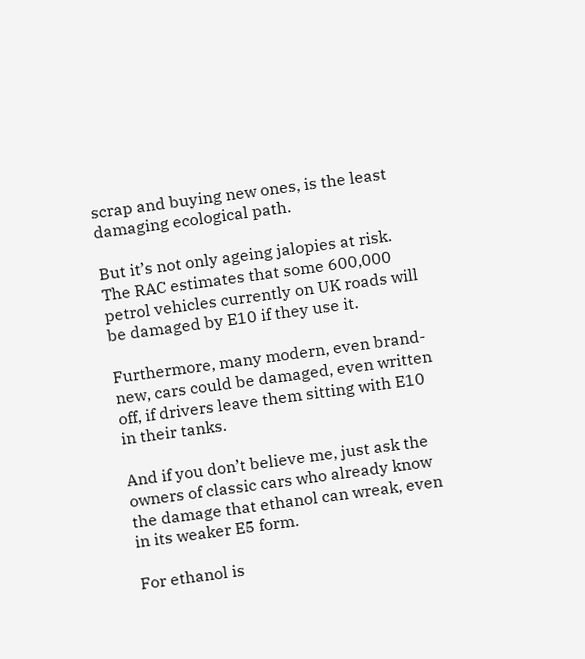scrap and buying new ones, is the least damaging ecological path.

But it’s not only ageing jalopies at risk. The RAC estimates that some 600,000 petrol vehicles currently on UK roads will be damaged by E10 if they use it.

Furthermore, many modern, even brand-new, cars could be damaged, even written off, if drivers leave them sitting with E10 in their tanks.

And if you don’t believe me, just ask the owners of classic cars who already know the damage that ethanol can wreak, even in its weaker E5 form.

For ethanol is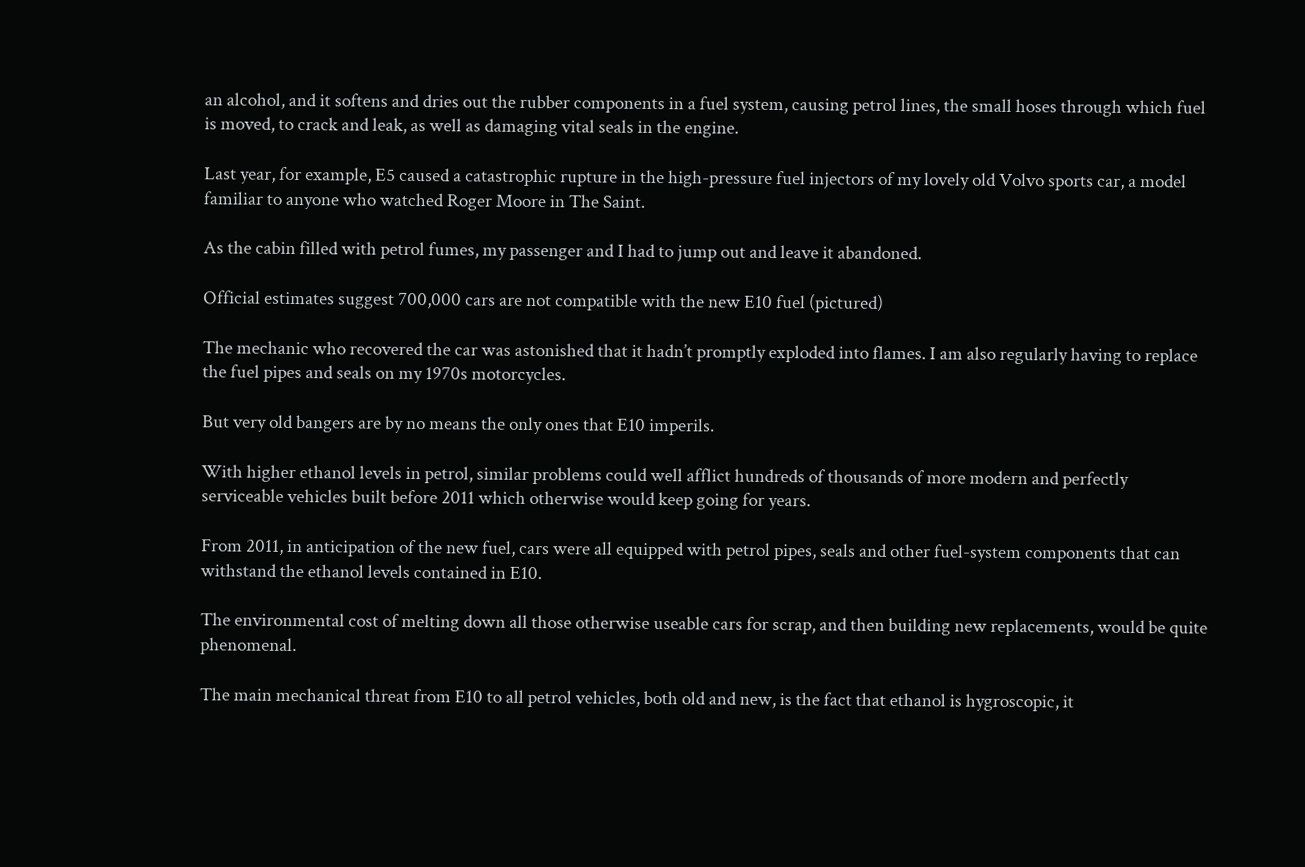an alcohol, and it softens and dries out the rubber components in a fuel system, causing petrol lines, the small hoses through which fuel is moved, to crack and leak, as well as damaging vital seals in the engine.

Last year, for example, E5 caused a catastrophic rupture in the high-pressure fuel injectors of my lovely old Volvo sports car, a model familiar to anyone who watched Roger Moore in The Saint.

As the cabin filled with petrol fumes, my passenger and I had to jump out and leave it abandoned.

Official estimates suggest 700,000 cars are not compatible with the new E10 fuel (pictured)

The mechanic who recovered the car was astonished that it hadn’t promptly exploded into flames. I am also regularly having to replace the fuel pipes and seals on my 1970s motorcycles.

But very old bangers are by no means the only ones that E10 imperils.

With higher ethanol levels in petrol, similar problems could well afflict hundreds of thousands of more modern and perfectly serviceable vehicles built before 2011 which otherwise would keep going for years.

From 2011, in anticipation of the new fuel, cars were all equipped with petrol pipes, seals and other fuel-system components that can withstand the ethanol levels contained in E10.

The environmental cost of melting down all those otherwise useable cars for scrap, and then building new replacements, would be quite phenomenal.

The main mechanical threat from E10 to all petrol vehicles, both old and new, is the fact that ethanol is hygroscopic, it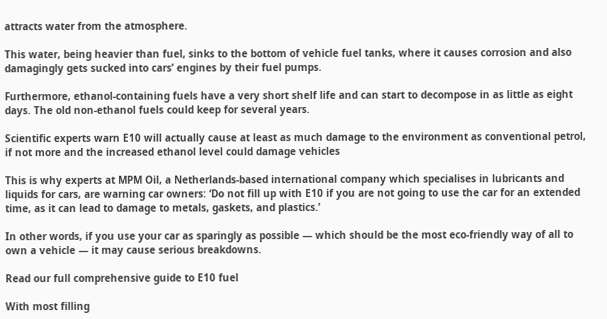attracts water from the atmosphere.

This water, being heavier than fuel, sinks to the bottom of vehicle fuel tanks, where it causes corrosion and also damagingly gets sucked into cars’ engines by their fuel pumps.

Furthermore, ethanol-containing fuels have a very short shelf life and can start to decompose in as little as eight days. The old non-ethanol fuels could keep for several years.

Scientific experts warn E10 will actually cause at least as much damage to the environment as conventional petrol, if not more and the increased ethanol level could damage vehicles

This is why experts at MPM Oil, a Netherlands-based international company which specialises in lubricants and liquids for cars, are warning car owners: ‘Do not fill up with E10 if you are not going to use the car for an extended time, as it can lead to damage to metals, gaskets, and plastics.’

In other words, if you use your car as sparingly as possible — which should be the most eco-friendly way of all to own a vehicle — it may cause serious breakdowns.

Read our full comprehensive guide to E10 fuel

With most filling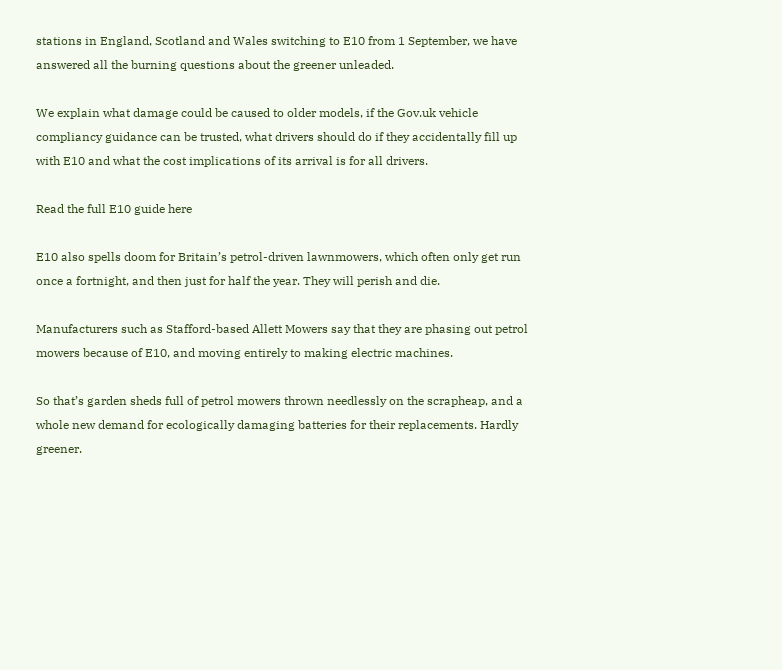stations in England, Scotland and Wales switching to E10 from 1 September, we have answered all the burning questions about the greener unleaded.

We explain what damage could be caused to older models, if the Gov.uk vehicle compliancy guidance can be trusted, what drivers should do if they accidentally fill up with E10 and what the cost implications of its arrival is for all drivers.

Read the full E10 guide here

E10 also spells doom for Britain’s petrol-driven lawnmowers, which often only get run once a fortnight, and then just for half the year. They will perish and die.

Manufacturers such as Stafford-based Allett Mowers say that they are phasing out petrol mowers because of E10, and moving entirely to making electric machines.

So that’s garden sheds full of petrol mowers thrown needlessly on the scrapheap, and a whole new demand for ecologically damaging batteries for their replacements. Hardly greener.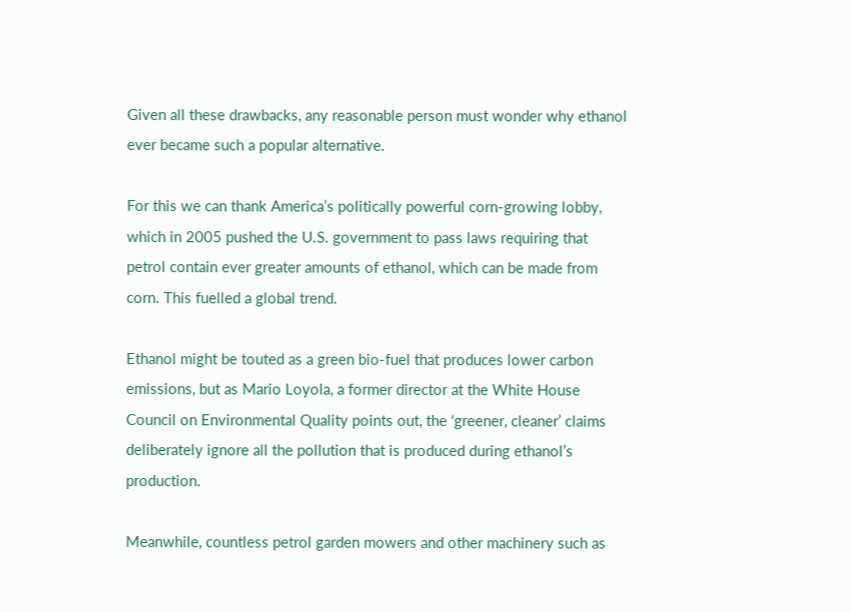Given all these drawbacks, any reasonable person must wonder why ethanol ever became such a popular alternative.

For this we can thank America’s politically powerful corn-growing lobby, which in 2005 pushed the U.S. government to pass laws requiring that petrol contain ever greater amounts of ethanol, which can be made from corn. This fuelled a global trend.

Ethanol might be touted as a green bio-fuel that produces lower carbon emissions, but as Mario Loyola, a former director at the White House Council on Environmental Quality points out, the ‘greener, cleaner’ claims deliberately ignore all the pollution that is produced during ethanol’s production.

Meanwhile, countless petrol garden mowers and other machinery such as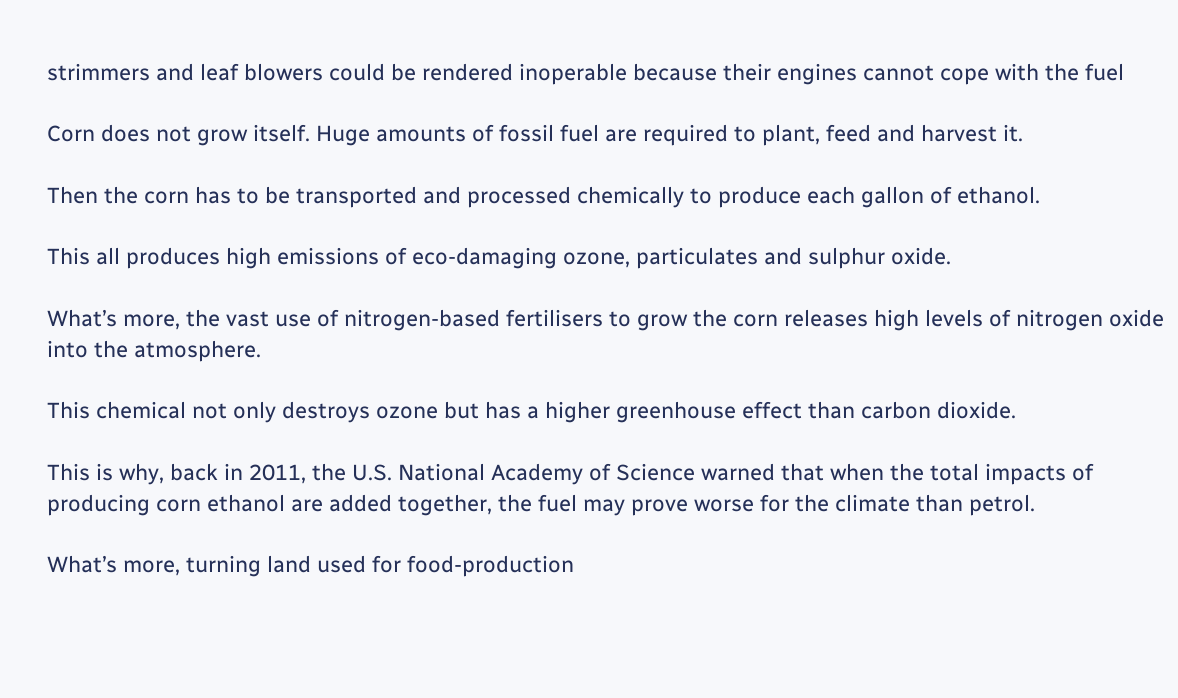strimmers and leaf blowers could be rendered inoperable because their engines cannot cope with the fuel

Corn does not grow itself. Huge amounts of fossil fuel are required to plant, feed and harvest it.

Then the corn has to be transported and processed chemically to produce each gallon of ethanol.

This all produces high emissions of eco-damaging ozone, particulates and sulphur oxide.

What’s more, the vast use of nitrogen-based fertilisers to grow the corn releases high levels of nitrogen oxide into the atmosphere.

This chemical not only destroys ozone but has a higher greenhouse effect than carbon dioxide.

This is why, back in 2011, the U.S. National Academy of Science warned that when the total impacts of producing corn ethanol are added together, the fuel may prove worse for the climate than petrol.

What’s more, turning land used for food-production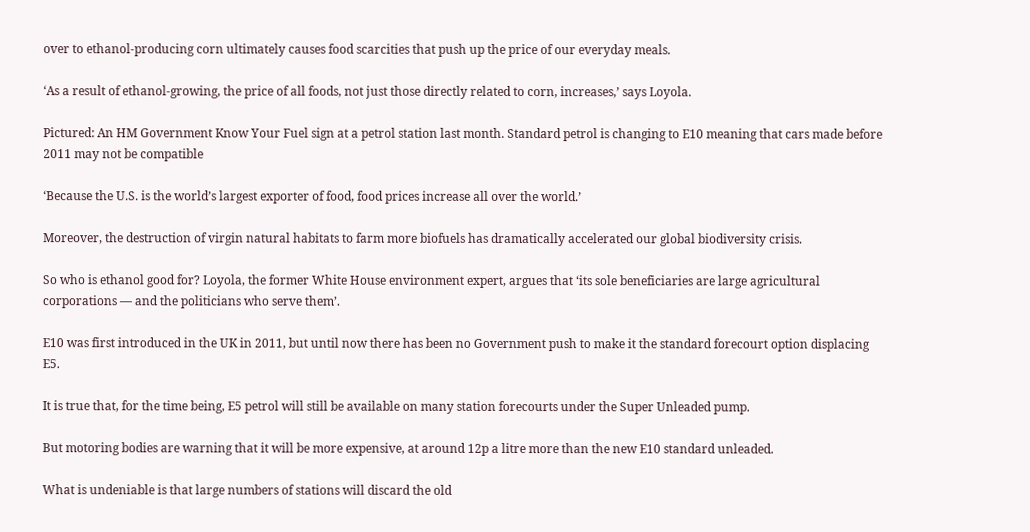over to ethanol-producing corn ultimately causes food scarcities that push up the price of our everyday meals.

‘As a result of ethanol-growing, the price of all foods, not just those directly related to corn, increases,’ says Loyola.

Pictured: An HM Government Know Your Fuel sign at a petrol station last month. Standard petrol is changing to E10 meaning that cars made before 2011 may not be compatible

‘Because the U.S. is the world’s largest exporter of food, food prices increase all over the world.’

Moreover, the destruction of virgin natural habitats to farm more biofuels has dramatically accelerated our global biodiversity crisis.

So who is ethanol good for? Loyola, the former White House environment expert, argues that ‘its sole beneficiaries are large agricultural corporations — and the politicians who serve them’.

E10 was first introduced in the UK in 2011, but until now there has been no Government push to make it the standard forecourt option displacing E5.

It is true that, for the time being, E5 petrol will still be available on many station forecourts under the Super Unleaded pump.

But motoring bodies are warning that it will be more expensive, at around 12p a litre more than the new E10 standard unleaded.

What is undeniable is that large numbers of stations will discard the old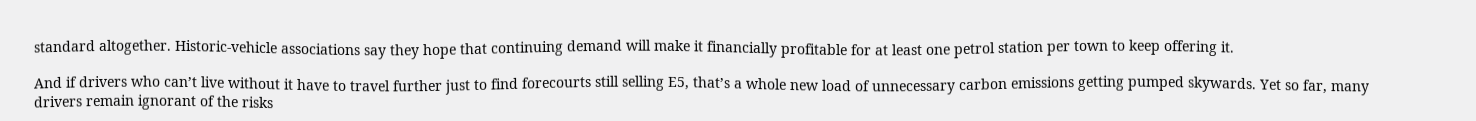standard altogether. Historic-vehicle associations say they hope that continuing demand will make it financially profitable for at least one petrol station per town to keep offering it.

And if drivers who can’t live without it have to travel further just to find forecourts still selling E5, that’s a whole new load of unnecessary carbon emissions getting pumped skywards. Yet so far, many drivers remain ignorant of the risks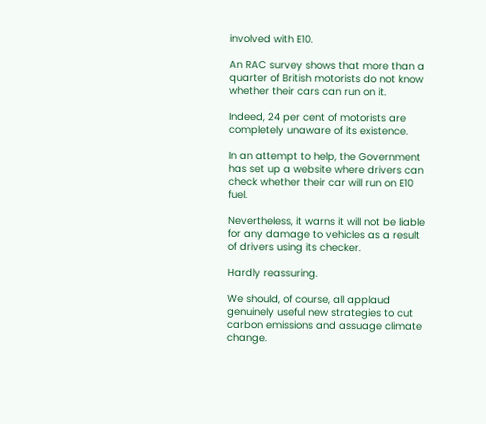involved with E10.

An RAC survey shows that more than a quarter of British motorists do not know whether their cars can run on it.

Indeed, 24 per cent of motorists are completely unaware of its existence.

In an attempt to help, the Government has set up a website where drivers can check whether their car will run on E10 fuel.

Nevertheless, it warns it will not be liable for any damage to vehicles as a result of drivers using its checker.

Hardly reassuring.

We should, of course, all applaud genuinely useful new strategies to cut carbon emissions and assuage climate change.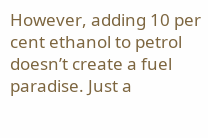However, adding 10 per cent ethanol to petrol doesn’t create a fuel paradise. Just a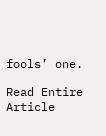fools’ one.

Read Entire Article